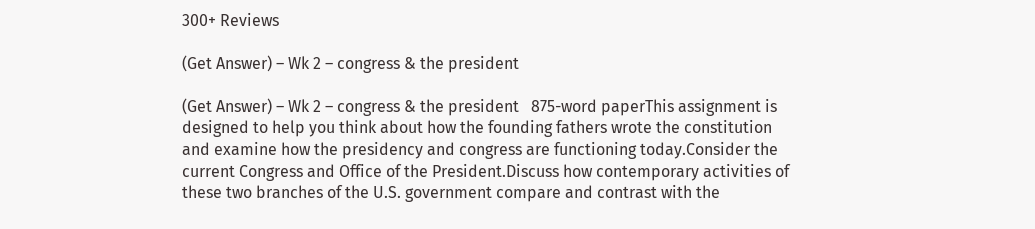300+ Reviews

(Get Answer) – Wk 2 – congress & the president

(Get Answer) – Wk 2 – congress & the president   875-word paperThis assignment is designed to help you think about how the founding fathers wrote the constitution and examine how the presidency and congress are functioning today.Consider the current Congress and Office of the President.Discuss how contemporary activities of these two branches of the U.S. government compare and contrast with the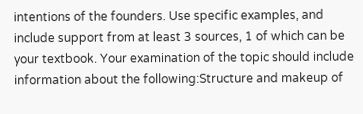intentions of the founders. Use specific examples, and include support from at least 3 sources, 1 of which can be your textbook. Your examination of the topic should include information about the following:Structure and makeup of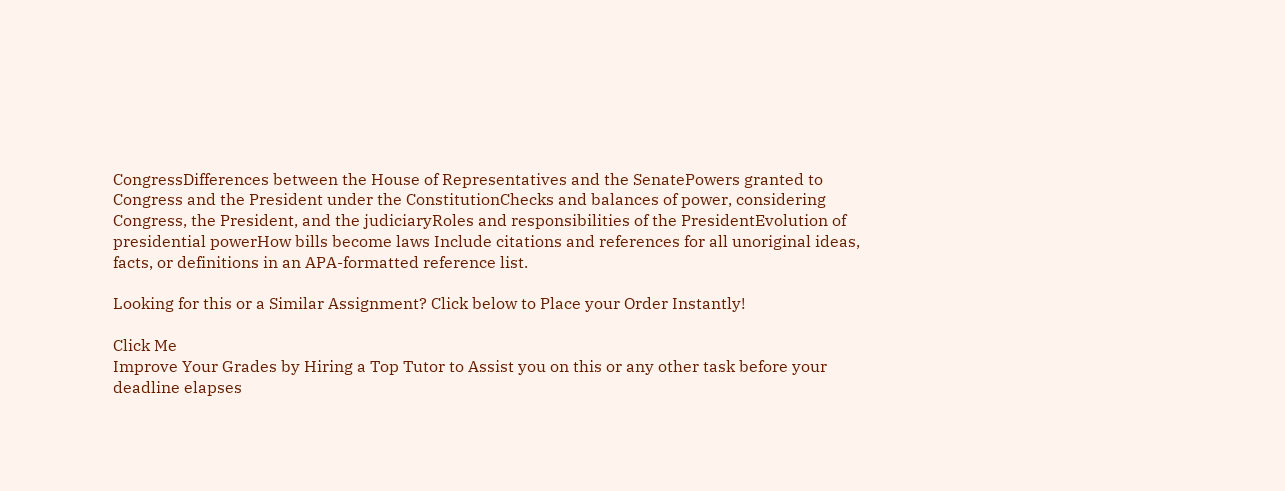CongressDifferences between the House of Representatives and the SenatePowers granted to Congress and the President under the ConstitutionChecks and balances of power, considering Congress, the President, and the judiciaryRoles and responsibilities of the PresidentEvolution of presidential powerHow bills become laws Include citations and references for all unoriginal ideas, facts, or definitions in an APA-formatted reference list.

Looking for this or a Similar Assignment? Click below to Place your Order Instantly!

Click Me
Improve Your Grades by Hiring a Top Tutor to Assist you on this or any other task before your deadline elapses